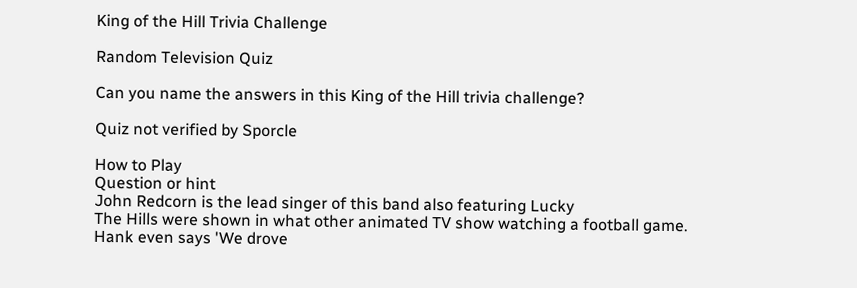King of the Hill Trivia Challenge

Random Television Quiz

Can you name the answers in this King of the Hill trivia challenge?

Quiz not verified by Sporcle

How to Play
Question or hint
John Redcorn is the lead singer of this band also featuring Lucky
The Hills were shown in what other animated TV show watching a football game. Hank even says 'We drove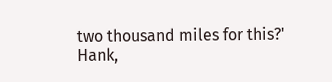two thousand miles for this?'
Hank,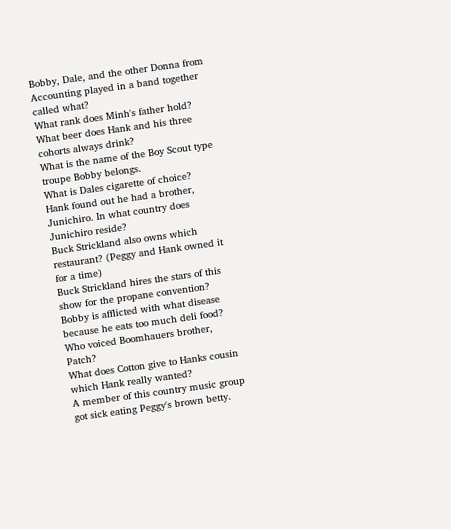Bobby, Dale, and the other Donna from Accounting played in a band together called what?
What rank does Minh's father hold?
What beer does Hank and his three cohorts always drink?
What is the name of the Boy Scout type troupe Bobby belongs.
What is Dales cigarette of choice?
Hank found out he had a brother, Junichiro. In what country does Junichiro reside?
Buck Strickland also owns which restaurant? (Peggy and Hank owned it for a time)
Buck Strickland hires the stars of this show for the propane convention?
Bobby is afflicted with what disease because he eats too much deli food?
Who voiced Boomhauers brother, Patch?
What does Cotton give to Hanks cousin which Hank really wanted?
A member of this country music group got sick eating Peggy's brown betty.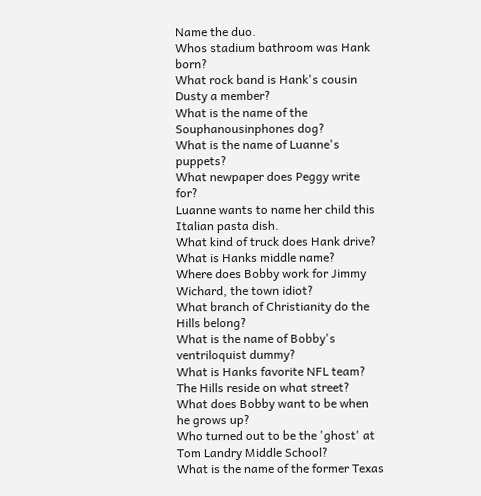Name the duo.
Whos stadium bathroom was Hank born?
What rock band is Hank's cousin Dusty a member?
What is the name of the Souphanousinphones dog?
What is the name of Luanne's puppets?
What newpaper does Peggy write for?
Luanne wants to name her child this Italian pasta dish.
What kind of truck does Hank drive?
What is Hanks middle name?
Where does Bobby work for Jimmy Wichard, the town idiot?
What branch of Christianity do the Hills belong?
What is the name of Bobby's ventriloquist dummy?
What is Hanks favorite NFL team?
The Hills reside on what street?
What does Bobby want to be when he grows up?
Who turned out to be the 'ghost' at Tom Landry Middle School?
What is the name of the former Texas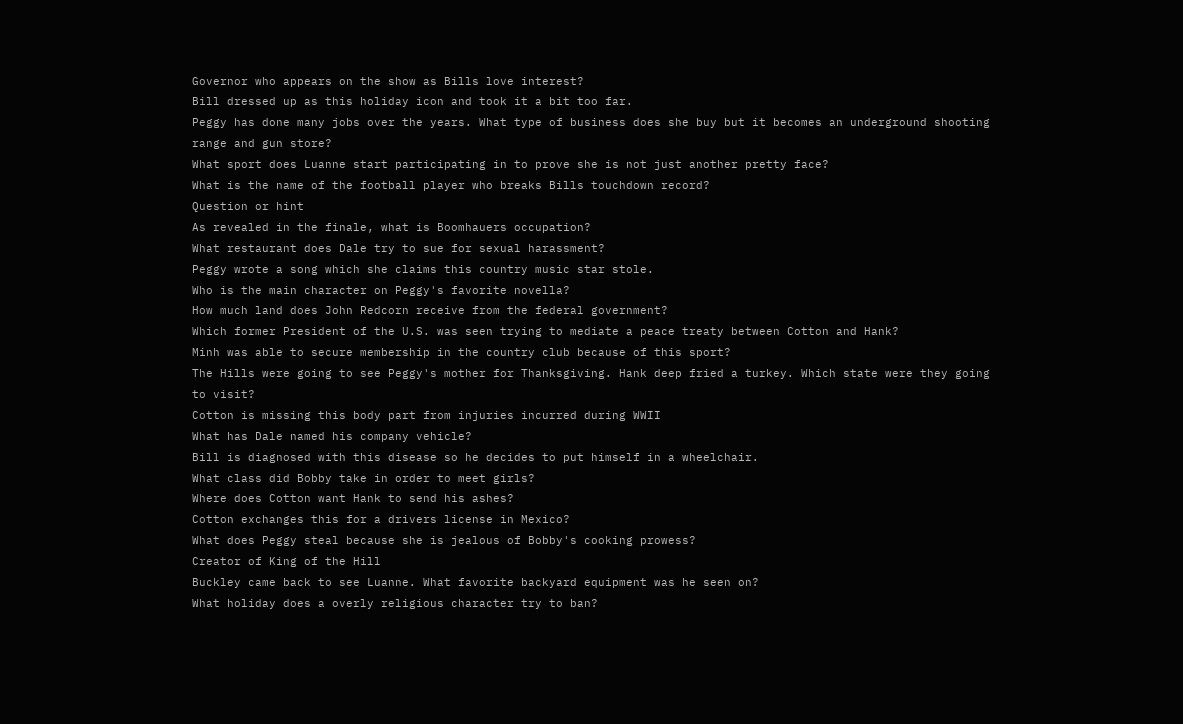Governor who appears on the show as Bills love interest?
Bill dressed up as this holiday icon and took it a bit too far.
Peggy has done many jobs over the years. What type of business does she buy but it becomes an underground shooting range and gun store?
What sport does Luanne start participating in to prove she is not just another pretty face?
What is the name of the football player who breaks Bills touchdown record?
Question or hint
As revealed in the finale, what is Boomhauers occupation?
What restaurant does Dale try to sue for sexual harassment?
Peggy wrote a song which she claims this country music star stole.
Who is the main character on Peggy's favorite novella?
How much land does John Redcorn receive from the federal government?
Which former President of the U.S. was seen trying to mediate a peace treaty between Cotton and Hank?
Minh was able to secure membership in the country club because of this sport?
The Hills were going to see Peggy's mother for Thanksgiving. Hank deep fried a turkey. Which state were they going to visit?
Cotton is missing this body part from injuries incurred during WWII
What has Dale named his company vehicle?
Bill is diagnosed with this disease so he decides to put himself in a wheelchair.
What class did Bobby take in order to meet girls?
Where does Cotton want Hank to send his ashes?
Cotton exchanges this for a drivers license in Mexico?
What does Peggy steal because she is jealous of Bobby's cooking prowess?
Creator of King of the Hill
Buckley came back to see Luanne. What favorite backyard equipment was he seen on?
What holiday does a overly religious character try to ban?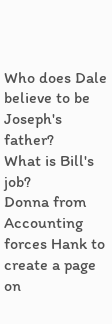Who does Dale believe to be Joseph's father?
What is Bill's job?
Donna from Accounting forces Hank to create a page on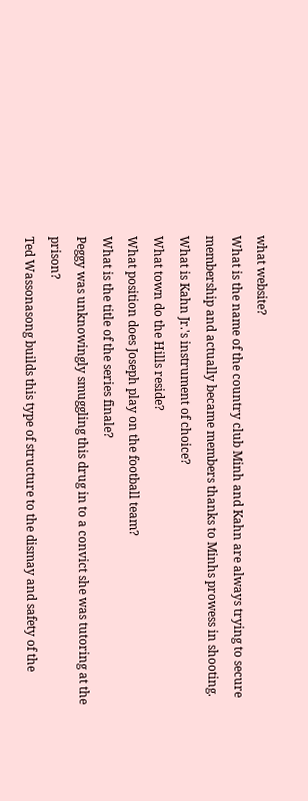what website?
What is the name of the country club Minh and Kahn are always trying to secure membership and actually became members thanks to Minhs prowess in shooting.
What is Kahn Jr.'s instrument of choice?
What town do the Hills reside?
What position does Joseph play on the football team?
What is the title of the series finale?
Peggy was unknowingly smuggling this drug in to a convict she was tutoring at the prison?
Ted Wassonasong builds this type of structure to the dismay and safety of the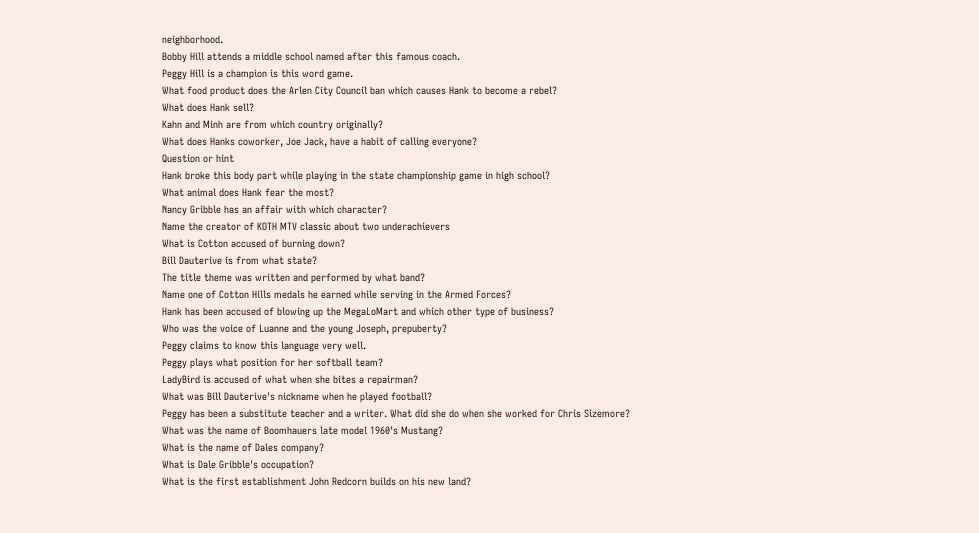neighborhood.
Bobby Hill attends a middle school named after this famous coach.
Peggy Hill is a champion is this word game.
What food product does the Arlen City Council ban which causes Hank to become a rebel?
What does Hank sell?
Kahn and Minh are from which country originally?
What does Hanks coworker, Joe Jack, have a habit of calling everyone?
Question or hint
Hank broke this body part while playing in the state championship game in high school?
What animal does Hank fear the most?
Nancy Gribble has an affair with which character?
Name the creator of KOTH MTV classic about two underachievers
What is Cotton accused of burning down?
Bill Dauterive is from what state?
The title theme was written and performed by what band?
Name one of Cotton Hills medals he earned while serving in the Armed Forces?
Hank has been accused of blowing up the MegaLoMart and which other type of business?
Who was the voice of Luanne and the young Joseph, prepuberty?
Peggy claims to know this language very well.
Peggy plays what position for her softball team?
LadyBird is accused of what when she bites a repairman?
What was Bill Dauterive's nickname when he played football?
Peggy has been a substitute teacher and a writer. What did she do when she worked for Chris Sizemore?
What was the name of Boomhauers late model 1960's Mustang?
What is the name of Dales company?
What is Dale Gribble's occupation?
What is the first establishment John Redcorn builds on his new land?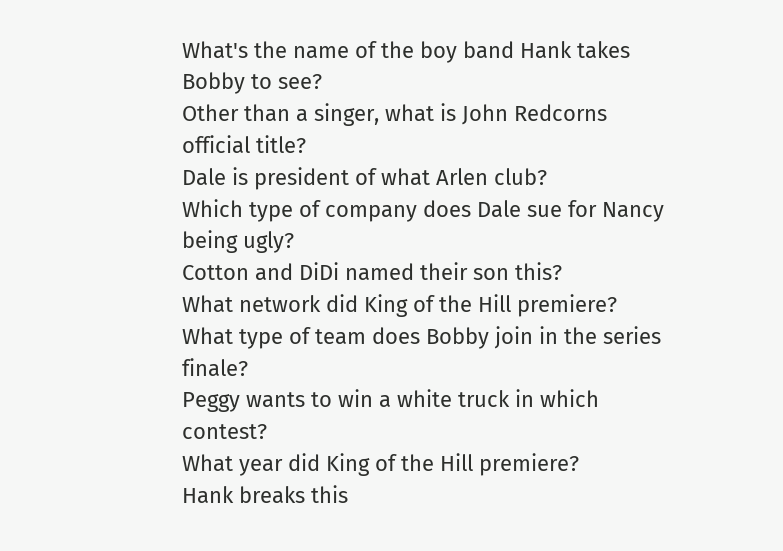What's the name of the boy band Hank takes Bobby to see?
Other than a singer, what is John Redcorns official title?
Dale is president of what Arlen club?
Which type of company does Dale sue for Nancy being ugly?
Cotton and DiDi named their son this?
What network did King of the Hill premiere?
What type of team does Bobby join in the series finale?
Peggy wants to win a white truck in which contest?
What year did King of the Hill premiere?
Hank breaks this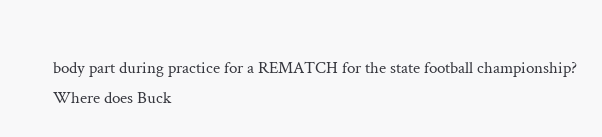body part during practice for a REMATCH for the state football championship?
Where does Buck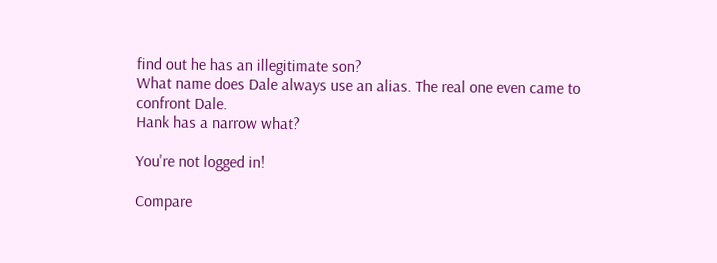find out he has an illegitimate son?
What name does Dale always use an alias. The real one even came to confront Dale.
Hank has a narrow what?

You're not logged in!

Compare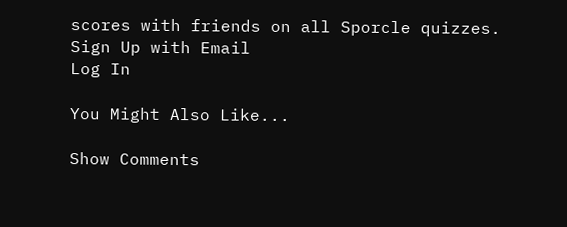scores with friends on all Sporcle quizzes.
Sign Up with Email
Log In

You Might Also Like...

Show Comments